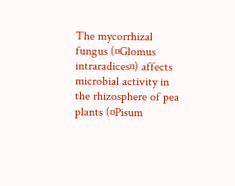The mycorrhizal fungus (¤Glomus intraradices¤) affects microbial activity in the rhizosphere of pea plants (¤Pisum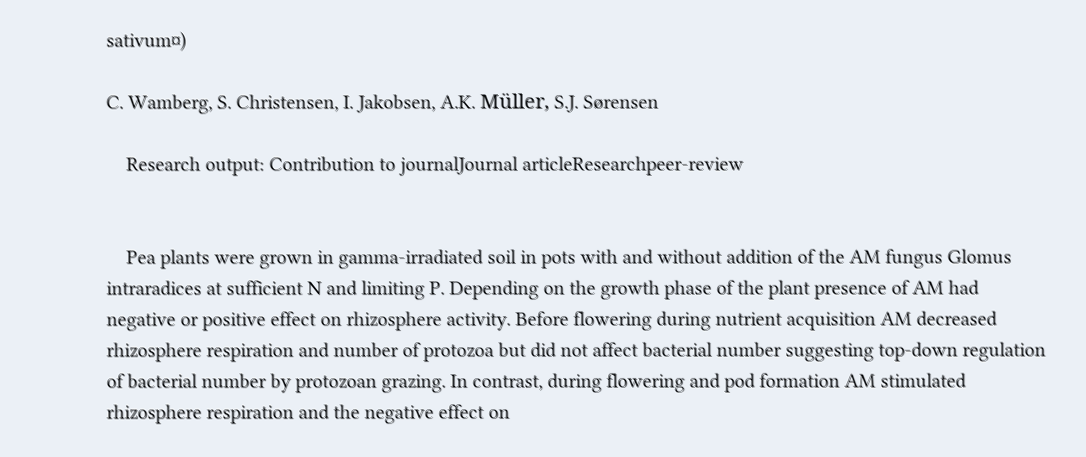sativum¤)

C. Wamberg, S. Christensen, I. Jakobsen, A.K. Müller, S.J. Sørensen

    Research output: Contribution to journalJournal articleResearchpeer-review


    Pea plants were grown in gamma-irradiated soil in pots with and without addition of the AM fungus Glomus intraradices at sufficient N and limiting P. Depending on the growth phase of the plant presence of AM had negative or positive effect on rhizosphere activity. Before flowering during nutrient acquisition AM decreased rhizosphere respiration and number of protozoa but did not affect bacterial number suggesting top-down regulation of bacterial number by protozoan grazing. In contrast, during flowering and pod formation AM stimulated rhizosphere respiration and the negative effect on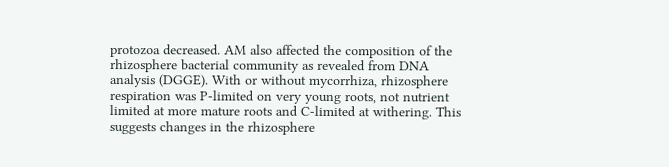protozoa decreased. AM also affected the composition of the rhizosphere bacterial community as revealed from DNA analysis (DGGE). With or without mycorrhiza, rhizosphere respiration was P-limited on very young roots, not nutrient limited at more mature roots and C-limited at withering. This suggests changes in the rhizosphere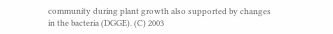community during plant growth also supported by changes in the bacteria (DGGE). (C) 2003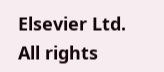Elsevier Ltd. All rights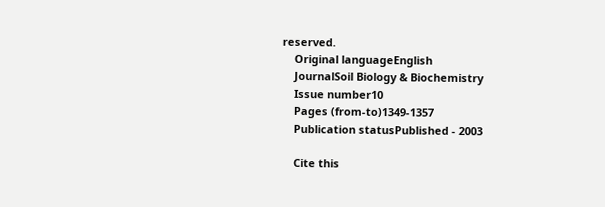reserved.
    Original languageEnglish
    JournalSoil Biology & Biochemistry
    Issue number10
    Pages (from-to)1349-1357
    Publication statusPublished - 2003

    Cite this